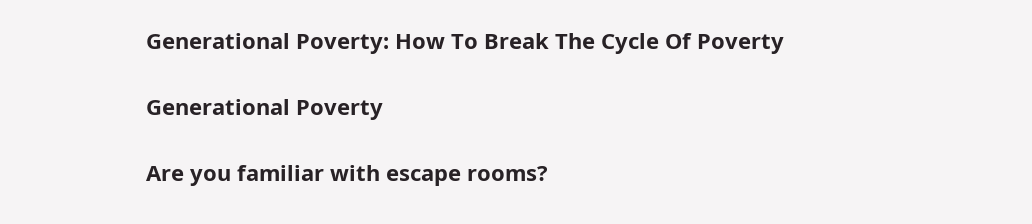Generational Poverty: How To Break The Cycle Of Poverty

Generational Poverty

Are you familiar with escape rooms?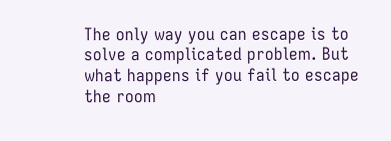The only way you can escape is to solve a complicated problem. But what happens if you fail to escape the room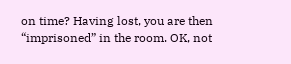on time? Having lost, you are then “imprisoned” in the room. OK, not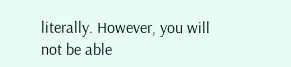literally. However, you will not be able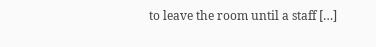to leave the room until a staff […]